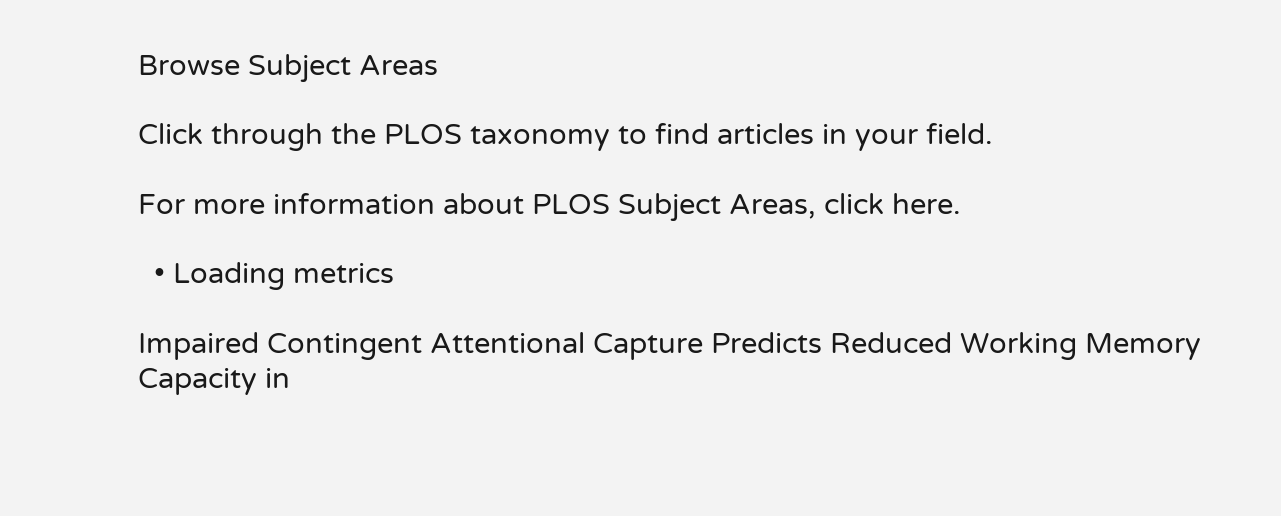Browse Subject Areas

Click through the PLOS taxonomy to find articles in your field.

For more information about PLOS Subject Areas, click here.

  • Loading metrics

Impaired Contingent Attentional Capture Predicts Reduced Working Memory Capacity in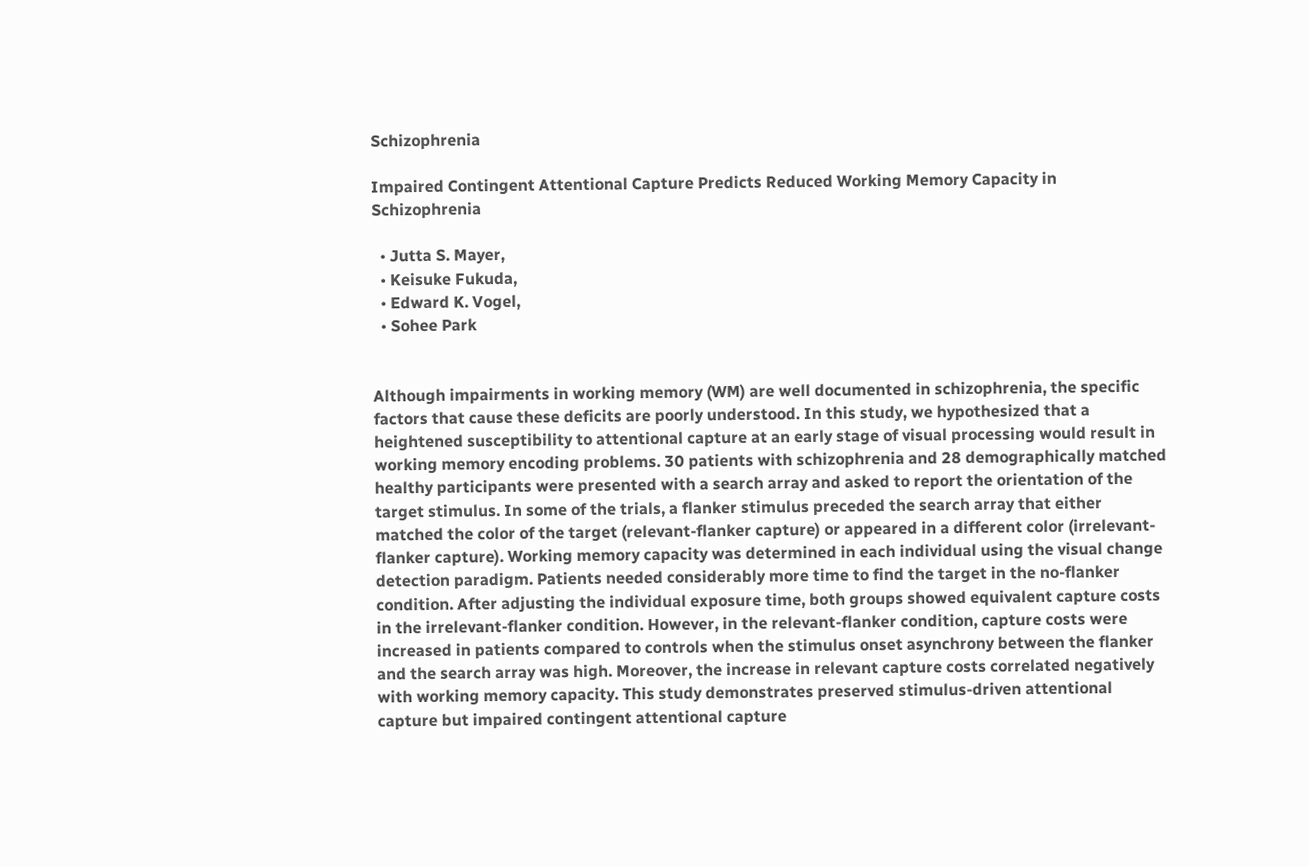Schizophrenia

Impaired Contingent Attentional Capture Predicts Reduced Working Memory Capacity in Schizophrenia

  • Jutta S. Mayer,
  • Keisuke Fukuda,
  • Edward K. Vogel,
  • Sohee Park


Although impairments in working memory (WM) are well documented in schizophrenia, the specific factors that cause these deficits are poorly understood. In this study, we hypothesized that a heightened susceptibility to attentional capture at an early stage of visual processing would result in working memory encoding problems. 30 patients with schizophrenia and 28 demographically matched healthy participants were presented with a search array and asked to report the orientation of the target stimulus. In some of the trials, a flanker stimulus preceded the search array that either matched the color of the target (relevant-flanker capture) or appeared in a different color (irrelevant-flanker capture). Working memory capacity was determined in each individual using the visual change detection paradigm. Patients needed considerably more time to find the target in the no-flanker condition. After adjusting the individual exposure time, both groups showed equivalent capture costs in the irrelevant-flanker condition. However, in the relevant-flanker condition, capture costs were increased in patients compared to controls when the stimulus onset asynchrony between the flanker and the search array was high. Moreover, the increase in relevant capture costs correlated negatively with working memory capacity. This study demonstrates preserved stimulus-driven attentional capture but impaired contingent attentional capture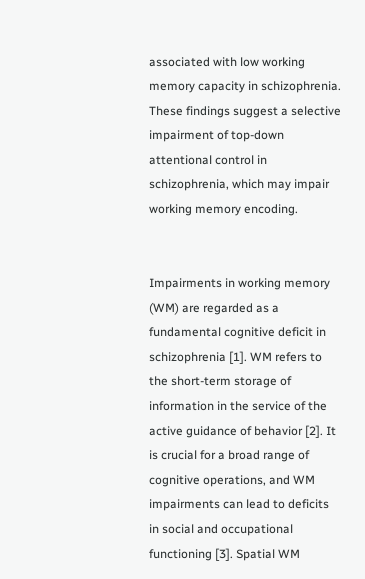associated with low working memory capacity in schizophrenia. These findings suggest a selective impairment of top-down attentional control in schizophrenia, which may impair working memory encoding.


Impairments in working memory (WM) are regarded as a fundamental cognitive deficit in schizophrenia [1]. WM refers to the short-term storage of information in the service of the active guidance of behavior [2]. It is crucial for a broad range of cognitive operations, and WM impairments can lead to deficits in social and occupational functioning [3]. Spatial WM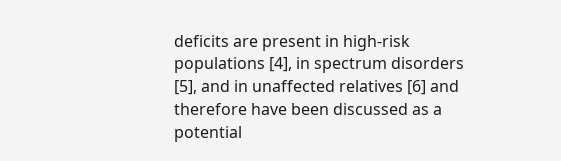deficits are present in high-risk populations [4], in spectrum disorders [5], and in unaffected relatives [6] and therefore have been discussed as a potential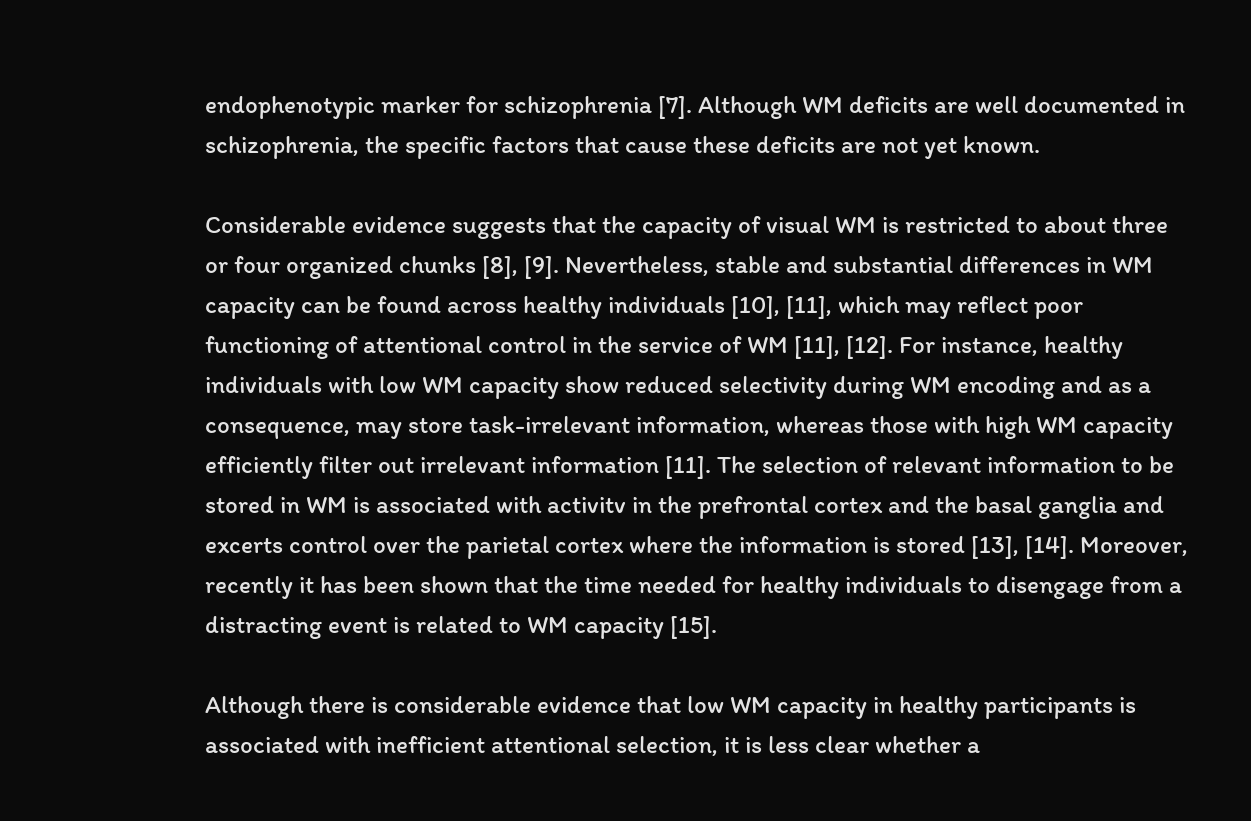endophenotypic marker for schizophrenia [7]. Although WM deficits are well documented in schizophrenia, the specific factors that cause these deficits are not yet known.

Considerable evidence suggests that the capacity of visual WM is restricted to about three or four organized chunks [8], [9]. Nevertheless, stable and substantial differences in WM capacity can be found across healthy individuals [10], [11], which may reflect poor functioning of attentional control in the service of WM [11], [12]. For instance, healthy individuals with low WM capacity show reduced selectivity during WM encoding and as a consequence, may store task-irrelevant information, whereas those with high WM capacity efficiently filter out irrelevant information [11]. The selection of relevant information to be stored in WM is associated with activitv in the prefrontal cortex and the basal ganglia and excerts control over the parietal cortex where the information is stored [13], [14]. Moreover, recently it has been shown that the time needed for healthy individuals to disengage from a distracting event is related to WM capacity [15].

Although there is considerable evidence that low WM capacity in healthy participants is associated with inefficient attentional selection, it is less clear whether a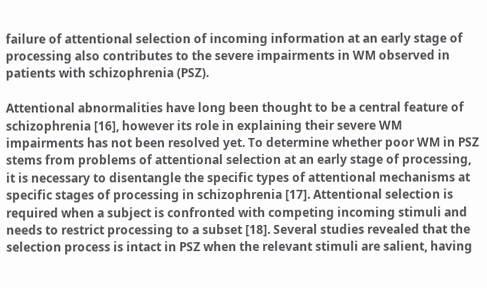failure of attentional selection of incoming information at an early stage of processing also contributes to the severe impairments in WM observed in patients with schizophrenia (PSZ).

Attentional abnormalities have long been thought to be a central feature of schizophrenia [16], however its role in explaining their severe WM impairments has not been resolved yet. To determine whether poor WM in PSZ stems from problems of attentional selection at an early stage of processing, it is necessary to disentangle the specific types of attentional mechanisms at specific stages of processing in schizophrenia [17]. Attentional selection is required when a subject is confronted with competing incoming stimuli and needs to restrict processing to a subset [18]. Several studies revealed that the selection process is intact in PSZ when the relevant stimuli are salient, having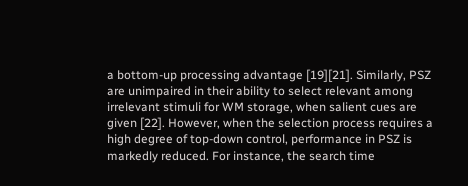a bottom-up processing advantage [19][21]. Similarly, PSZ are unimpaired in their ability to select relevant among irrelevant stimuli for WM storage, when salient cues are given [22]. However, when the selection process requires a high degree of top-down control, performance in PSZ is markedly reduced. For instance, the search time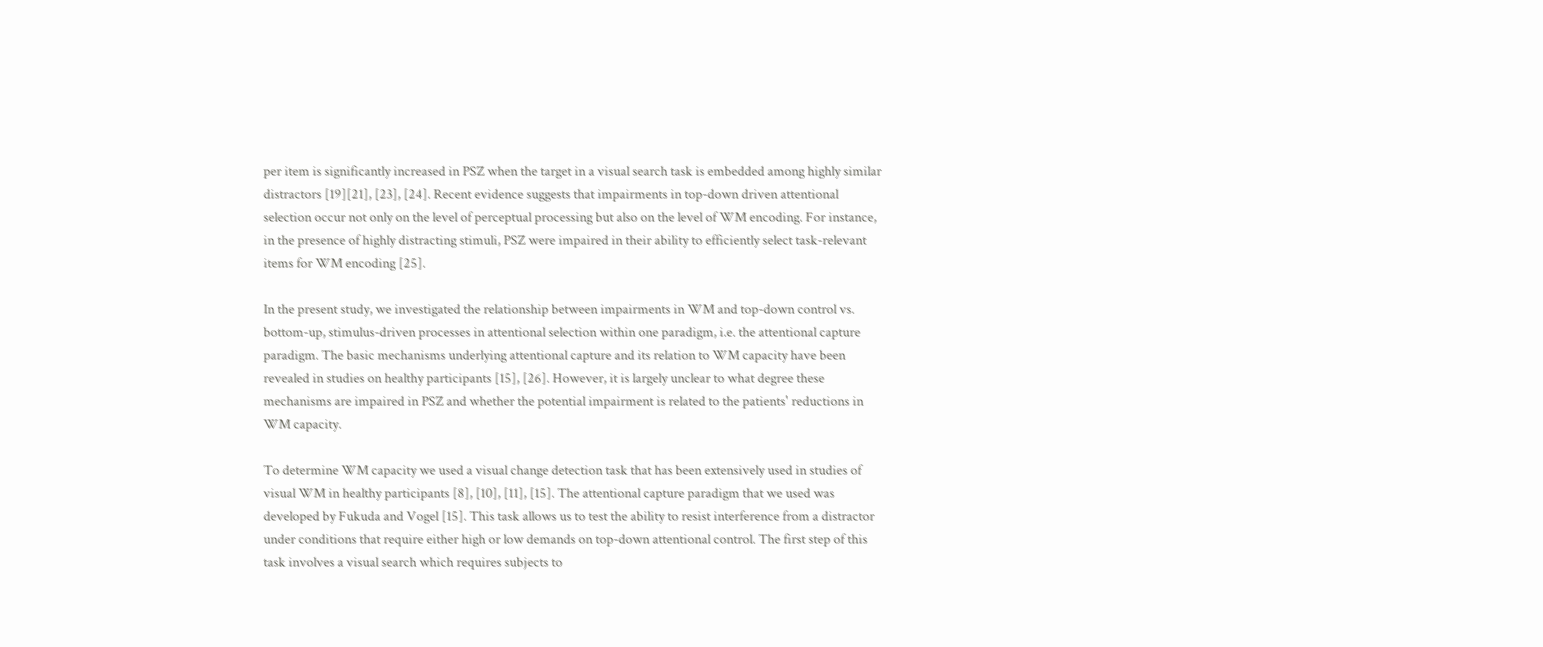per item is significantly increased in PSZ when the target in a visual search task is embedded among highly similar distractors [19][21], [23], [24]. Recent evidence suggests that impairments in top-down driven attentional selection occur not only on the level of perceptual processing but also on the level of WM encoding. For instance, in the presence of highly distracting stimuli, PSZ were impaired in their ability to efficiently select task-relevant items for WM encoding [25].

In the present study, we investigated the relationship between impairments in WM and top-down control vs. bottom-up, stimulus-driven processes in attentional selection within one paradigm, i.e. the attentional capture paradigm. The basic mechanisms underlying attentional capture and its relation to WM capacity have been revealed in studies on healthy participants [15], [26]. However, it is largely unclear to what degree these mechanisms are impaired in PSZ and whether the potential impairment is related to the patients' reductions in WM capacity.

To determine WM capacity we used a visual change detection task that has been extensively used in studies of visual WM in healthy participants [8], [10], [11], [15]. The attentional capture paradigm that we used was developed by Fukuda and Vogel [15]. This task allows us to test the ability to resist interference from a distractor under conditions that require either high or low demands on top-down attentional control. The first step of this task involves a visual search which requires subjects to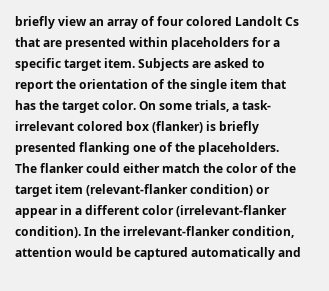briefly view an array of four colored Landolt Cs that are presented within placeholders for a specific target item. Subjects are asked to report the orientation of the single item that has the target color. On some trials, a task-irrelevant colored box (flanker) is briefly presented flanking one of the placeholders. The flanker could either match the color of the target item (relevant-flanker condition) or appear in a different color (irrelevant-flanker condition). In the irrelevant-flanker condition, attention would be captured automatically and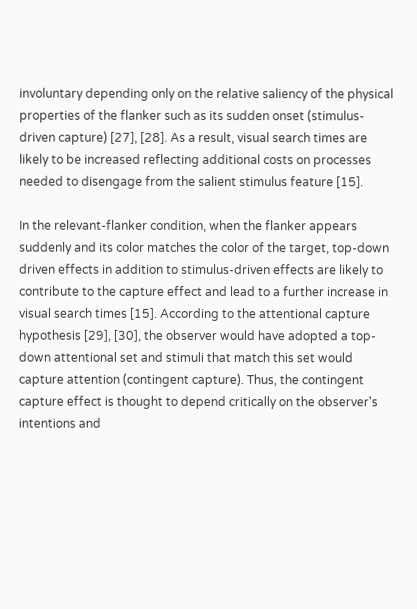involuntary depending only on the relative saliency of the physical properties of the flanker such as its sudden onset (stimulus-driven capture) [27], [28]. As a result, visual search times are likely to be increased reflecting additional costs on processes needed to disengage from the salient stimulus feature [15].

In the relevant-flanker condition, when the flanker appears suddenly and its color matches the color of the target, top-down driven effects in addition to stimulus-driven effects are likely to contribute to the capture effect and lead to a further increase in visual search times [15]. According to the attentional capture hypothesis [29], [30], the observer would have adopted a top-down attentional set and stimuli that match this set would capture attention (contingent capture). Thus, the contingent capture effect is thought to depend critically on the observer's intentions and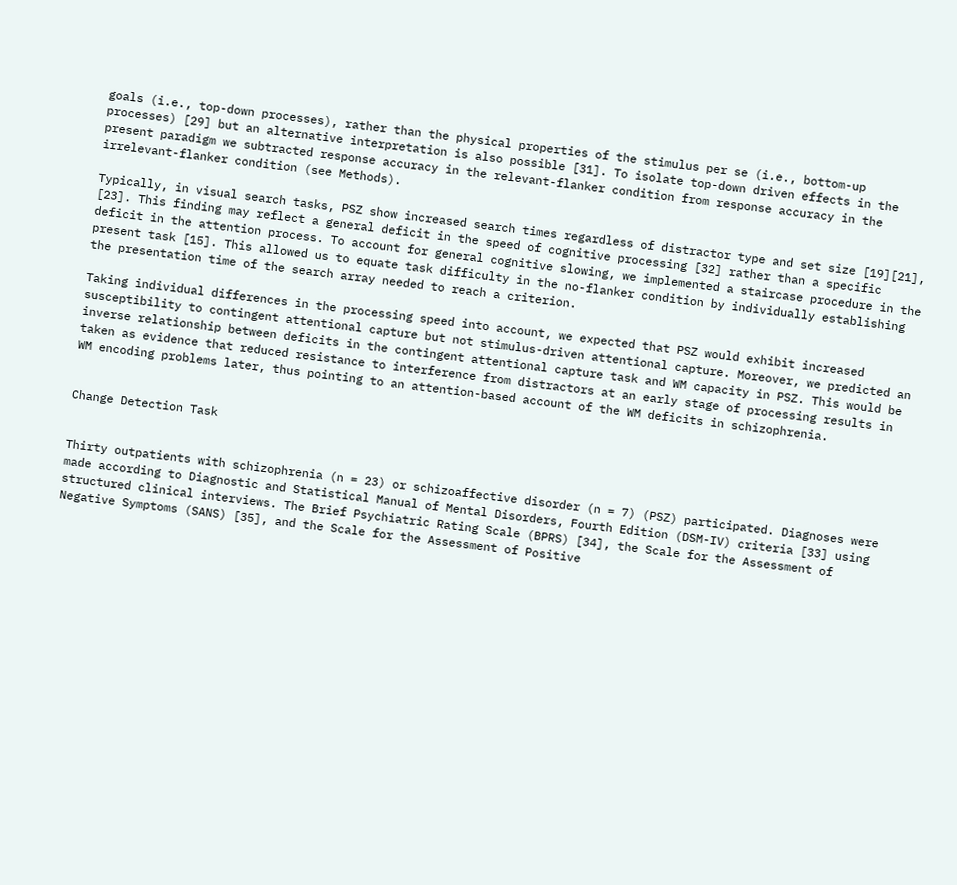goals (i.e., top-down processes), rather than the physical properties of the stimulus per se (i.e., bottom-up processes) [29] but an alternative interpretation is also possible [31]. To isolate top-down driven effects in the present paradigm we subtracted response accuracy in the relevant-flanker condition from response accuracy in the irrelevant-flanker condition (see Methods).

Typically, in visual search tasks, PSZ show increased search times regardless of distractor type and set size [19][21], [23]. This finding may reflect a general deficit in the speed of cognitive processing [32] rather than a specific deficit in the attention process. To account for general cognitive slowing, we implemented a staircase procedure in the present task [15]. This allowed us to equate task difficulty in the no-flanker condition by individually establishing the presentation time of the search array needed to reach a criterion.

Taking individual differences in the processing speed into account, we expected that PSZ would exhibit increased susceptibility to contingent attentional capture but not stimulus-driven attentional capture. Moreover, we predicted an inverse relationship between deficits in the contingent attentional capture task and WM capacity in PSZ. This would be taken as evidence that reduced resistance to interference from distractors at an early stage of processing results in WM encoding problems later, thus pointing to an attention-based account of the WM deficits in schizophrenia.


Change Detection Task


Thirty outpatients with schizophrenia (n = 23) or schizoaffective disorder (n = 7) (PSZ) participated. Diagnoses were made according to Diagnostic and Statistical Manual of Mental Disorders, Fourth Edition (DSM-IV) criteria [33] using structured clinical interviews. The Brief Psychiatric Rating Scale (BPRS) [34], the Scale for the Assessment of Negative Symptoms (SANS) [35], and the Scale for the Assessment of Positive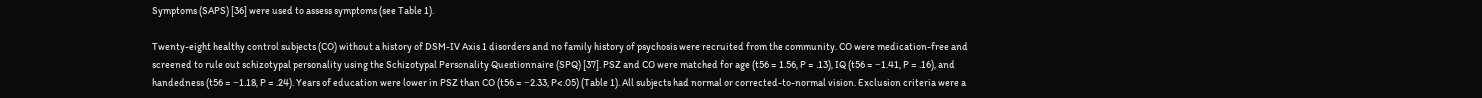Symptoms (SAPS) [36] were used to assess symptoms (see Table 1).

Twenty-eight healthy control subjects (CO) without a history of DSM-IV Axis 1 disorders and no family history of psychosis were recruited from the community. CO were medication-free and screened to rule out schizotypal personality using the Schizotypal Personality Questionnaire (SPQ) [37]. PSZ and CO were matched for age (t56 = 1.56, P = .13), IQ (t56 = −1.41, P = .16), and handedness (t56 = −1.18, P = .24). Years of education were lower in PSZ than CO (t56 = −2.33, P<.05) (Table 1). All subjects had normal or corrected-to-normal vision. Exclusion criteria were a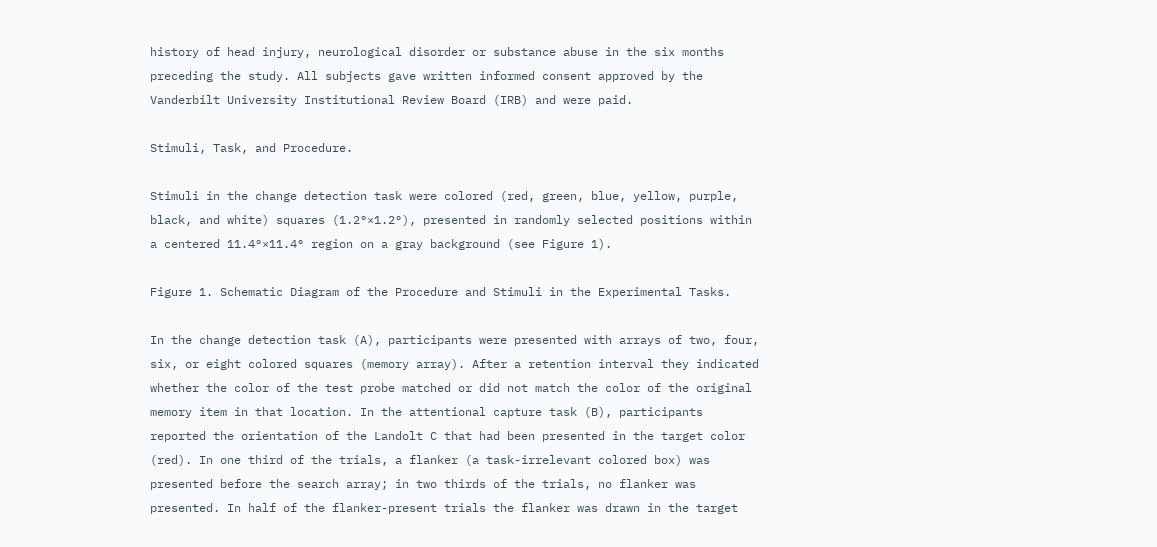history of head injury, neurological disorder or substance abuse in the six months preceding the study. All subjects gave written informed consent approved by the Vanderbilt University Institutional Review Board (IRB) and were paid.

Stimuli, Task, and Procedure.

Stimuli in the change detection task were colored (red, green, blue, yellow, purple, black, and white) squares (1.2°×1.2°), presented in randomly selected positions within a centered 11.4°×11.4° region on a gray background (see Figure 1).

Figure 1. Schematic Diagram of the Procedure and Stimuli in the Experimental Tasks.

In the change detection task (A), participants were presented with arrays of two, four, six, or eight colored squares (memory array). After a retention interval they indicated whether the color of the test probe matched or did not match the color of the original memory item in that location. In the attentional capture task (B), participants reported the orientation of the Landolt C that had been presented in the target color (red). In one third of the trials, a flanker (a task-irrelevant colored box) was presented before the search array; in two thirds of the trials, no flanker was presented. In half of the flanker-present trials the flanker was drawn in the target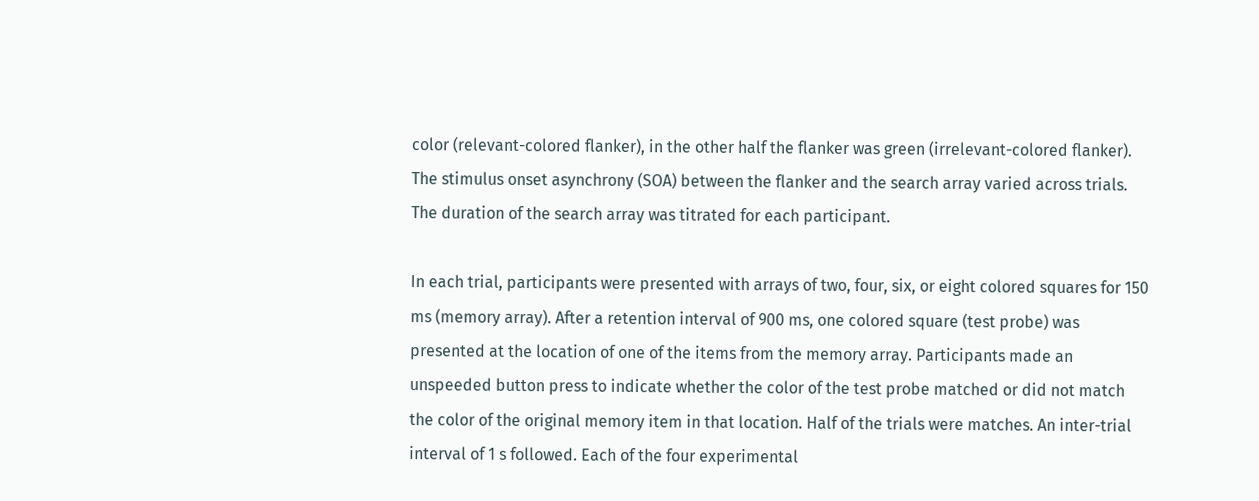color (relevant-colored flanker), in the other half the flanker was green (irrelevant-colored flanker). The stimulus onset asynchrony (SOA) between the flanker and the search array varied across trials. The duration of the search array was titrated for each participant.

In each trial, participants were presented with arrays of two, four, six, or eight colored squares for 150 ms (memory array). After a retention interval of 900 ms, one colored square (test probe) was presented at the location of one of the items from the memory array. Participants made an unspeeded button press to indicate whether the color of the test probe matched or did not match the color of the original memory item in that location. Half of the trials were matches. An inter-trial interval of 1 s followed. Each of the four experimental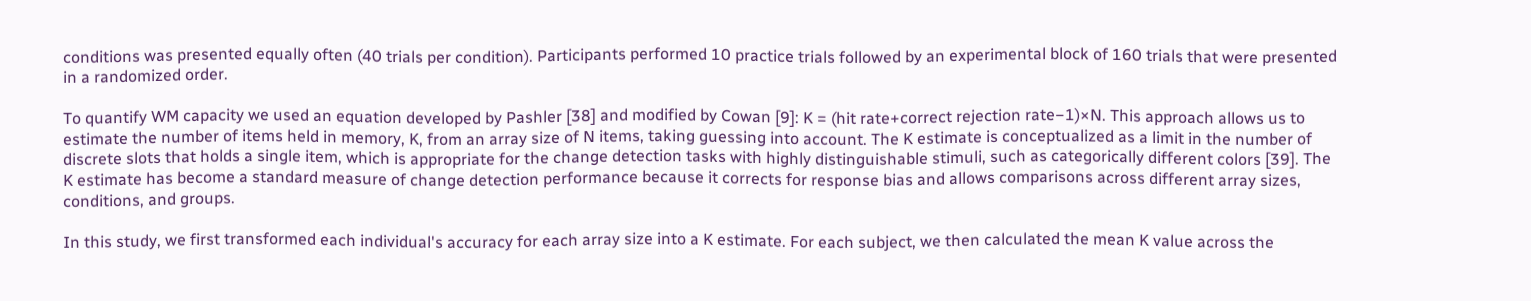conditions was presented equally often (40 trials per condition). Participants performed 10 practice trials followed by an experimental block of 160 trials that were presented in a randomized order.

To quantify WM capacity we used an equation developed by Pashler [38] and modified by Cowan [9]: K = (hit rate+correct rejection rate−1)×N. This approach allows us to estimate the number of items held in memory, K, from an array size of N items, taking guessing into account. The K estimate is conceptualized as a limit in the number of discrete slots that holds a single item, which is appropriate for the change detection tasks with highly distinguishable stimuli, such as categorically different colors [39]. The K estimate has become a standard measure of change detection performance because it corrects for response bias and allows comparisons across different array sizes, conditions, and groups.

In this study, we first transformed each individual's accuracy for each array size into a K estimate. For each subject, we then calculated the mean K value across the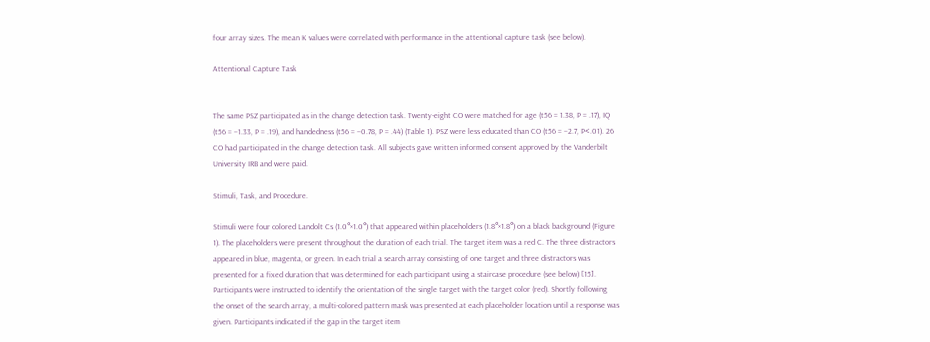four array sizes. The mean K values were correlated with performance in the attentional capture task (see below).

Attentional Capture Task


The same PSZ participated as in the change detection task. Twenty-eight CO were matched for age (t56 = 1.38, P = .17), IQ (t56 = −1.33, P = .19), and handedness (t56 = −0.78, P = .44) (Table 1). PSZ were less educated than CO (t56 = −2.7, P<.01). 26 CO had participated in the change detection task. All subjects gave written informed consent approved by the Vanderbilt University IRB and were paid.

Stimuli, Task, and Procedure.

Stimuli were four colored Landolt Cs (1.0°×1.0°) that appeared within placeholders (1.8°×1.8°) on a black background (Figure 1). The placeholders were present throughout the duration of each trial. The target item was a red C. The three distractors appeared in blue, magenta, or green. In each trial a search array consisting of one target and three distractors was presented for a fixed duration that was determined for each participant using a staircase procedure (see below) [15]. Participants were instructed to identify the orientation of the single target with the target color (red). Shortly following the onset of the search array, a multi-colored pattern mask was presented at each placeholder location until a response was given. Participants indicated if the gap in the target item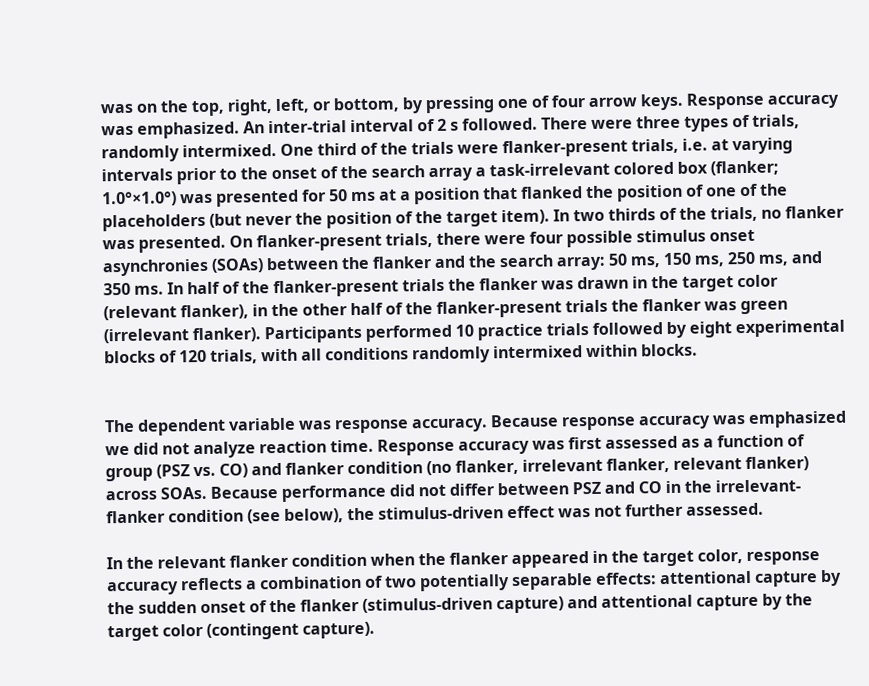was on the top, right, left, or bottom, by pressing one of four arrow keys. Response accuracy was emphasized. An inter-trial interval of 2 s followed. There were three types of trials, randomly intermixed. One third of the trials were flanker-present trials, i.e. at varying intervals prior to the onset of the search array a task-irrelevant colored box (flanker; 1.0°×1.0°) was presented for 50 ms at a position that flanked the position of one of the placeholders (but never the position of the target item). In two thirds of the trials, no flanker was presented. On flanker-present trials, there were four possible stimulus onset asynchronies (SOAs) between the flanker and the search array: 50 ms, 150 ms, 250 ms, and 350 ms. In half of the flanker-present trials the flanker was drawn in the target color (relevant flanker), in the other half of the flanker-present trials the flanker was green (irrelevant flanker). Participants performed 10 practice trials followed by eight experimental blocks of 120 trials, with all conditions randomly intermixed within blocks.


The dependent variable was response accuracy. Because response accuracy was emphasized we did not analyze reaction time. Response accuracy was first assessed as a function of group (PSZ vs. CO) and flanker condition (no flanker, irrelevant flanker, relevant flanker) across SOAs. Because performance did not differ between PSZ and CO in the irrelevant-flanker condition (see below), the stimulus-driven effect was not further assessed.

In the relevant flanker condition when the flanker appeared in the target color, response accuracy reflects a combination of two potentially separable effects: attentional capture by the sudden onset of the flanker (stimulus-driven capture) and attentional capture by the target color (contingent capture).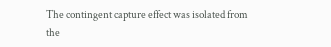The contingent capture effect was isolated from the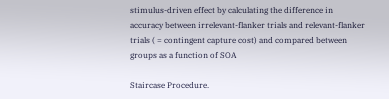stimulus-driven effect by calculating the difference in accuracy between irrelevant-flanker trials and relevant-flanker trials ( = contingent capture cost) and compared between groups as a function of SOA

Staircase Procedure.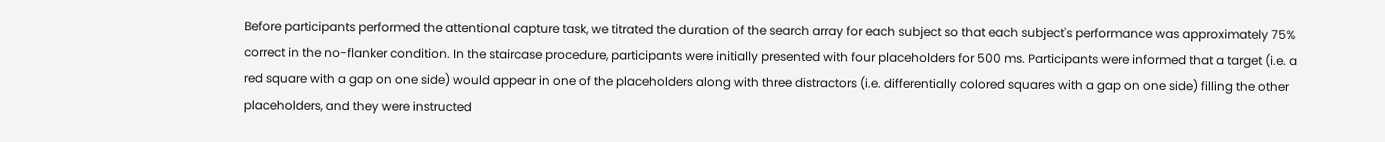Before participants performed the attentional capture task, we titrated the duration of the search array for each subject so that each subject's performance was approximately 75% correct in the no-flanker condition. In the staircase procedure, participants were initially presented with four placeholders for 500 ms. Participants were informed that a target (i.e. a red square with a gap on one side) would appear in one of the placeholders along with three distractors (i.e. differentially colored squares with a gap on one side) filling the other placeholders, and they were instructed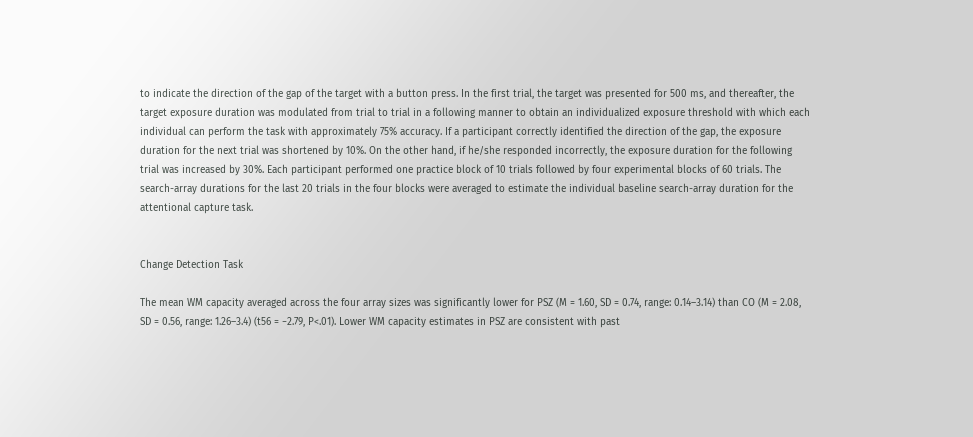to indicate the direction of the gap of the target with a button press. In the first trial, the target was presented for 500 ms, and thereafter, the target exposure duration was modulated from trial to trial in a following manner to obtain an individualized exposure threshold with which each individual can perform the task with approximately 75% accuracy. If a participant correctly identified the direction of the gap, the exposure duration for the next trial was shortened by 10%. On the other hand, if he/she responded incorrectly, the exposure duration for the following trial was increased by 30%. Each participant performed one practice block of 10 trials followed by four experimental blocks of 60 trials. The search-array durations for the last 20 trials in the four blocks were averaged to estimate the individual baseline search-array duration for the attentional capture task.


Change Detection Task

The mean WM capacity averaged across the four array sizes was significantly lower for PSZ (M = 1.60, SD = 0.74, range: 0.14–3.14) than CO (M = 2.08, SD = 0.56, range: 1.26–3.4) (t56 = −2.79, P<.01). Lower WM capacity estimates in PSZ are consistent with past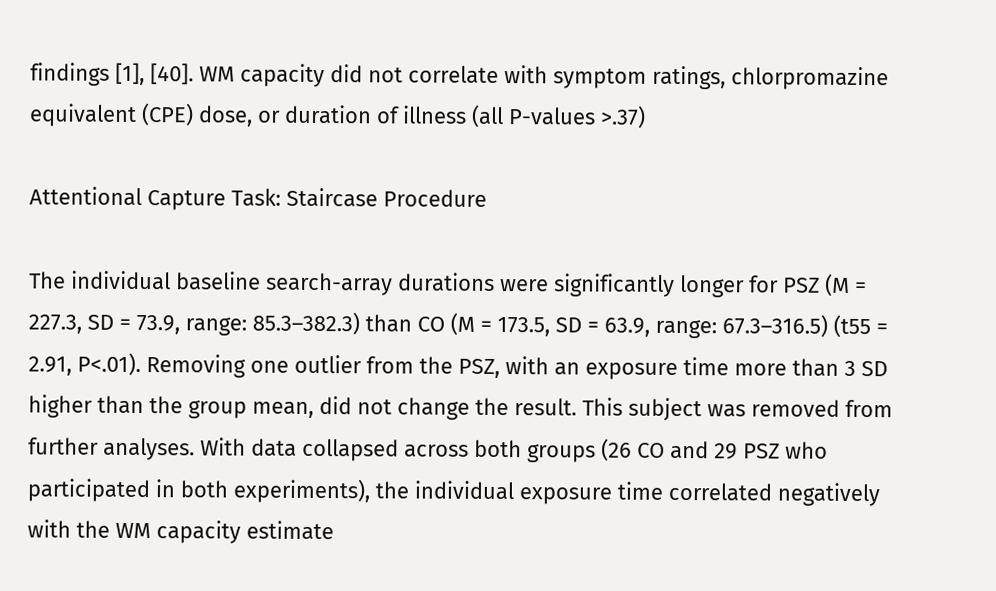findings [1], [40]. WM capacity did not correlate with symptom ratings, chlorpromazine equivalent (CPE) dose, or duration of illness (all P-values >.37)

Attentional Capture Task: Staircase Procedure

The individual baseline search-array durations were significantly longer for PSZ (M = 227.3, SD = 73.9, range: 85.3–382.3) than CO (M = 173.5, SD = 63.9, range: 67.3–316.5) (t55 = 2.91, P<.01). Removing one outlier from the PSZ, with an exposure time more than 3 SD higher than the group mean, did not change the result. This subject was removed from further analyses. With data collapsed across both groups (26 CO and 29 PSZ who participated in both experiments), the individual exposure time correlated negatively with the WM capacity estimate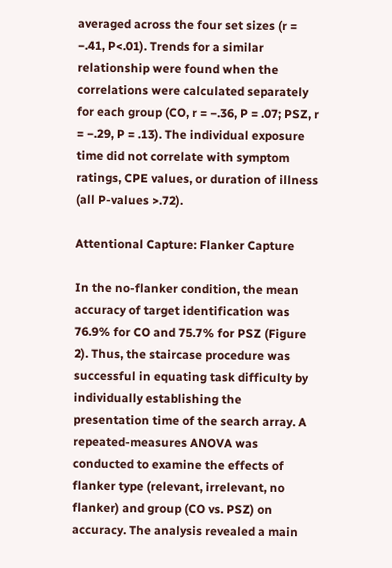averaged across the four set sizes (r = −.41, P<.01). Trends for a similar relationship were found when the correlations were calculated separately for each group (CO, r = −.36, P = .07; PSZ, r = −.29, P = .13). The individual exposure time did not correlate with symptom ratings, CPE values, or duration of illness (all P-values >.72).

Attentional Capture: Flanker Capture

In the no-flanker condition, the mean accuracy of target identification was 76.9% for CO and 75.7% for PSZ (Figure 2). Thus, the staircase procedure was successful in equating task difficulty by individually establishing the presentation time of the search array. A repeated-measures ANOVA was conducted to examine the effects of flanker type (relevant, irrelevant, no flanker) and group (CO vs. PSZ) on accuracy. The analysis revealed a main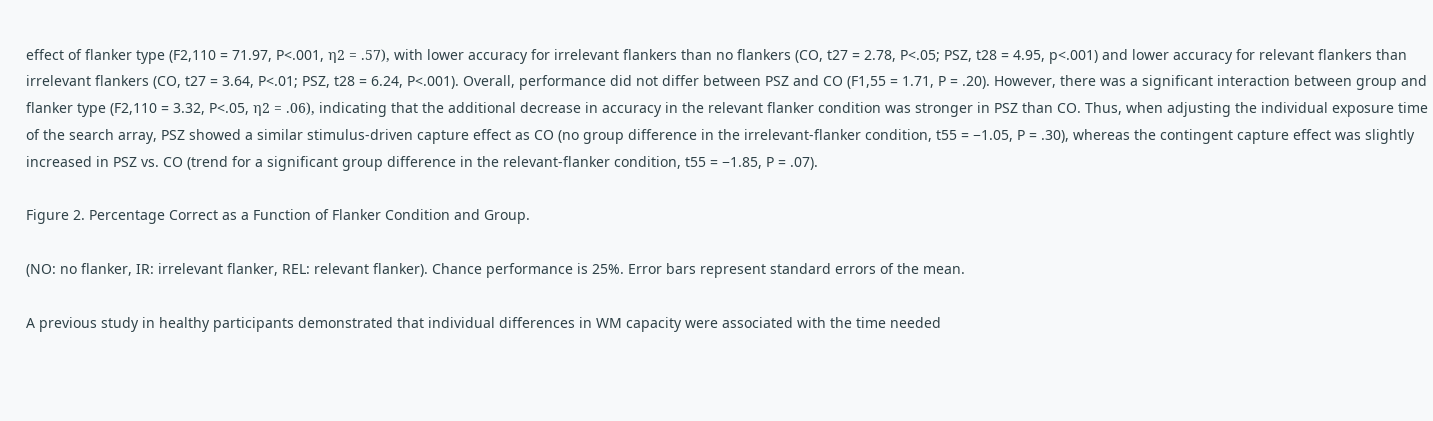effect of flanker type (F2,110 = 71.97, P<.001, η2 = .57), with lower accuracy for irrelevant flankers than no flankers (CO, t27 = 2.78, P<.05; PSZ, t28 = 4.95, p<.001) and lower accuracy for relevant flankers than irrelevant flankers (CO, t27 = 3.64, P<.01; PSZ, t28 = 6.24, P<.001). Overall, performance did not differ between PSZ and CO (F1,55 = 1.71, P = .20). However, there was a significant interaction between group and flanker type (F2,110 = 3.32, P<.05, η2 = .06), indicating that the additional decrease in accuracy in the relevant flanker condition was stronger in PSZ than CO. Thus, when adjusting the individual exposure time of the search array, PSZ showed a similar stimulus-driven capture effect as CO (no group difference in the irrelevant-flanker condition, t55 = −1.05, P = .30), whereas the contingent capture effect was slightly increased in PSZ vs. CO (trend for a significant group difference in the relevant-flanker condition, t55 = −1.85, P = .07).

Figure 2. Percentage Correct as a Function of Flanker Condition and Group.

(NO: no flanker, IR: irrelevant flanker, REL: relevant flanker). Chance performance is 25%. Error bars represent standard errors of the mean.

A previous study in healthy participants demonstrated that individual differences in WM capacity were associated with the time needed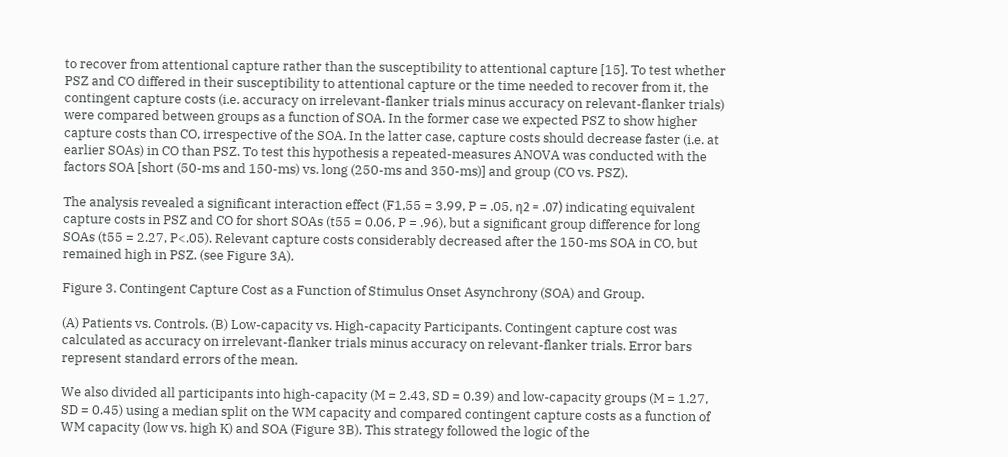to recover from attentional capture rather than the susceptibility to attentional capture [15]. To test whether PSZ and CO differed in their susceptibility to attentional capture or the time needed to recover from it, the contingent capture costs (i.e. accuracy on irrelevant-flanker trials minus accuracy on relevant-flanker trials) were compared between groups as a function of SOA. In the former case we expected PSZ to show higher capture costs than CO, irrespective of the SOA. In the latter case, capture costs should decrease faster (i.e. at earlier SOAs) in CO than PSZ. To test this hypothesis a repeated-measures ANOVA was conducted with the factors SOA [short (50-ms and 150-ms) vs. long (250-ms and 350-ms)] and group (CO vs. PSZ).

The analysis revealed a significant interaction effect (F1,55 = 3.99, P = .05, η2 = .07) indicating equivalent capture costs in PSZ and CO for short SOAs (t55 = 0.06, P = .96), but a significant group difference for long SOAs (t55 = 2.27, P<.05). Relevant capture costs considerably decreased after the 150-ms SOA in CO, but remained high in PSZ. (see Figure 3A).

Figure 3. Contingent Capture Cost as a Function of Stimulus Onset Asynchrony (SOA) and Group.

(A) Patients vs. Controls. (B) Low-capacity vs. High-capacity Participants. Contingent capture cost was calculated as accuracy on irrelevant-flanker trials minus accuracy on relevant-flanker trials. Error bars represent standard errors of the mean.

We also divided all participants into high-capacity (M = 2.43, SD = 0.39) and low-capacity groups (M = 1.27, SD = 0.45) using a median split on the WM capacity and compared contingent capture costs as a function of WM capacity (low vs. high K) and SOA (Figure 3B). This strategy followed the logic of the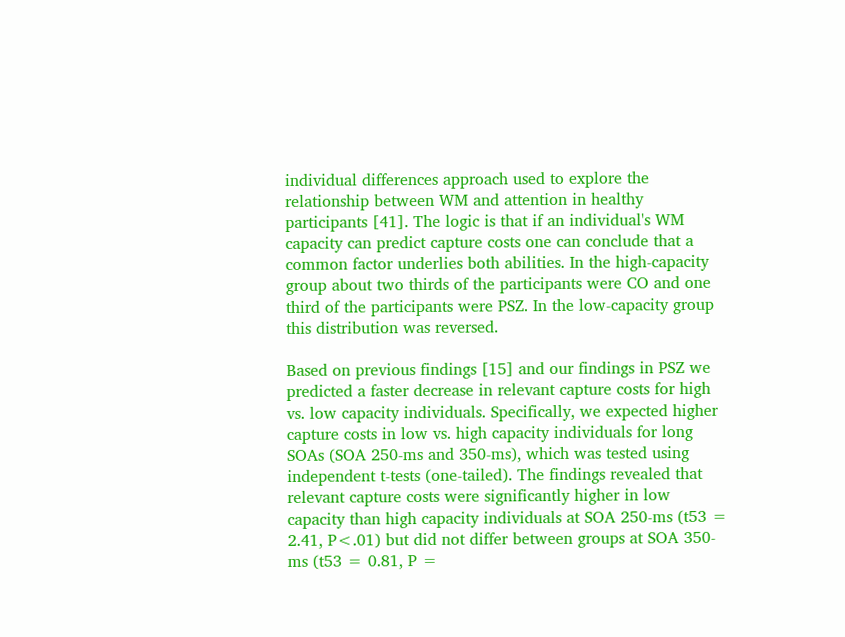individual differences approach used to explore the relationship between WM and attention in healthy participants [41]. The logic is that if an individual's WM capacity can predict capture costs one can conclude that a common factor underlies both abilities. In the high-capacity group about two thirds of the participants were CO and one third of the participants were PSZ. In the low-capacity group this distribution was reversed.

Based on previous findings [15] and our findings in PSZ we predicted a faster decrease in relevant capture costs for high vs. low capacity individuals. Specifically, we expected higher capture costs in low vs. high capacity individuals for long SOAs (SOA 250-ms and 350-ms), which was tested using independent t-tests (one-tailed). The findings revealed that relevant capture costs were significantly higher in low capacity than high capacity individuals at SOA 250-ms (t53 = 2.41, P<.01) but did not differ between groups at SOA 350-ms (t53 = 0.81, P =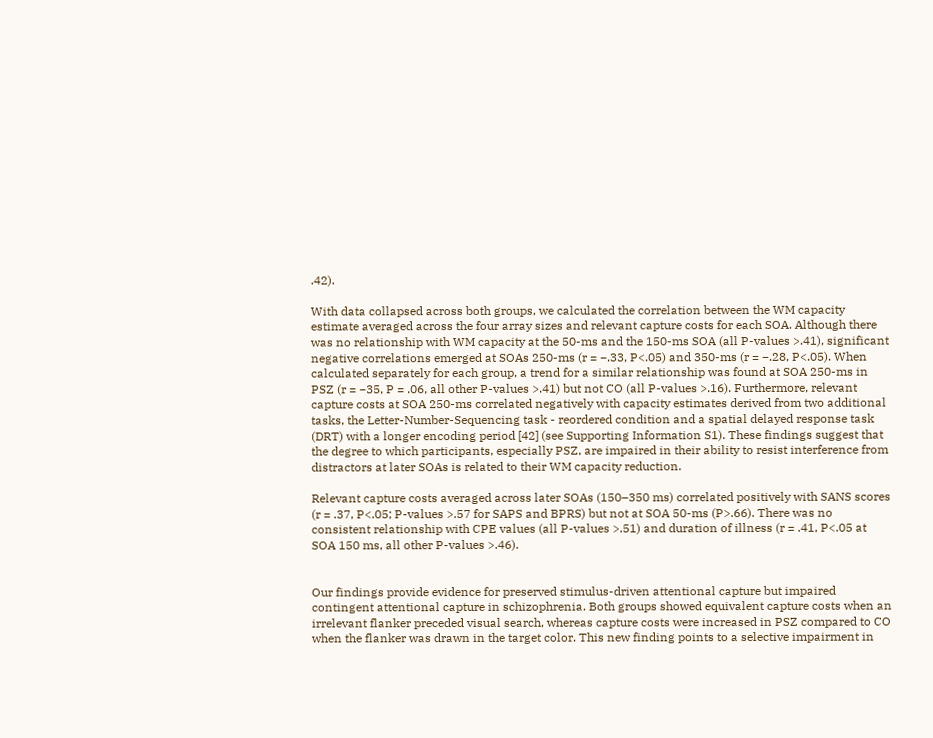.42).

With data collapsed across both groups, we calculated the correlation between the WM capacity estimate averaged across the four array sizes and relevant capture costs for each SOA. Although there was no relationship with WM capacity at the 50-ms and the 150-ms SOA (all P-values >.41), significant negative correlations emerged at SOAs 250-ms (r = −.33, P<.05) and 350-ms (r = −.28, P<.05). When calculated separately for each group, a trend for a similar relationship was found at SOA 250-ms in PSZ (r = −35, P = .06, all other P-values >.41) but not CO (all P-values >.16). Furthermore, relevant capture costs at SOA 250-ms correlated negatively with capacity estimates derived from two additional tasks, the Letter-Number-Sequencing task - reordered condition and a spatial delayed response task (DRT) with a longer encoding period [42] (see Supporting Information S1). These findings suggest that the degree to which participants, especially PSZ, are impaired in their ability to resist interference from distractors at later SOAs is related to their WM capacity reduction.

Relevant capture costs averaged across later SOAs (150–350 ms) correlated positively with SANS scores (r = .37, P<.05; P-values >.57 for SAPS and BPRS) but not at SOA 50-ms (P>.66). There was no consistent relationship with CPE values (all P-values >.51) and duration of illness (r = .41, P<.05 at SOA 150 ms, all other P-values >.46).


Our findings provide evidence for preserved stimulus-driven attentional capture but impaired contingent attentional capture in schizophrenia. Both groups showed equivalent capture costs when an irrelevant flanker preceded visual search, whereas capture costs were increased in PSZ compared to CO when the flanker was drawn in the target color. This new finding points to a selective impairment in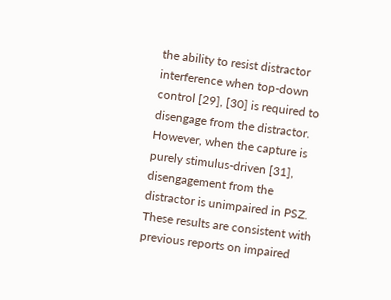the ability to resist distractor interference when top-down control [29], [30] is required to disengage from the distractor. However, when the capture is purely stimulus-driven [31], disengagement from the distractor is unimpaired in PSZ. These results are consistent with previous reports on impaired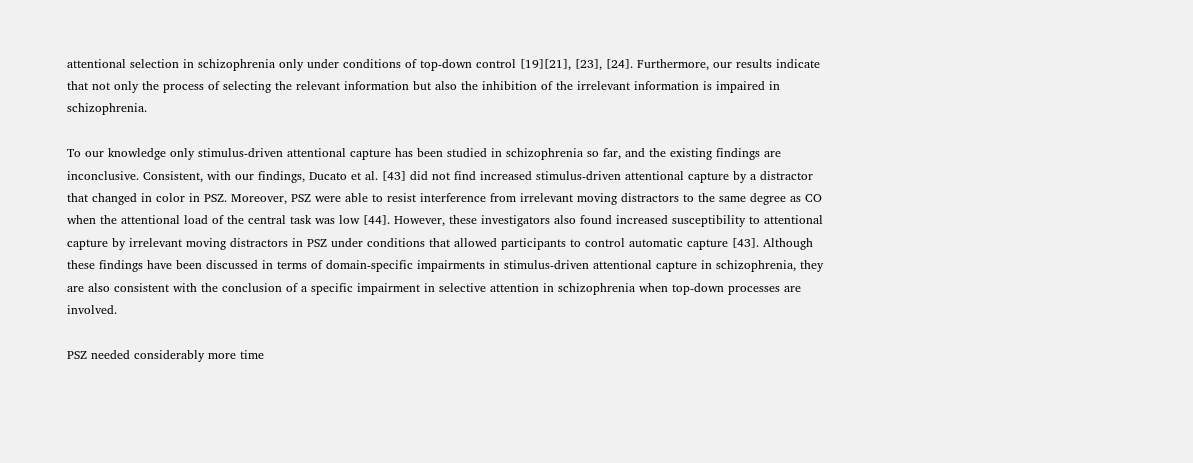attentional selection in schizophrenia only under conditions of top-down control [19][21], [23], [24]. Furthermore, our results indicate that not only the process of selecting the relevant information but also the inhibition of the irrelevant information is impaired in schizophrenia.

To our knowledge only stimulus-driven attentional capture has been studied in schizophrenia so far, and the existing findings are inconclusive. Consistent, with our findings, Ducato et al. [43] did not find increased stimulus-driven attentional capture by a distractor that changed in color in PSZ. Moreover, PSZ were able to resist interference from irrelevant moving distractors to the same degree as CO when the attentional load of the central task was low [44]. However, these investigators also found increased susceptibility to attentional capture by irrelevant moving distractors in PSZ under conditions that allowed participants to control automatic capture [43]. Although these findings have been discussed in terms of domain-specific impairments in stimulus-driven attentional capture in schizophrenia, they are also consistent with the conclusion of a specific impairment in selective attention in schizophrenia when top-down processes are involved.

PSZ needed considerably more time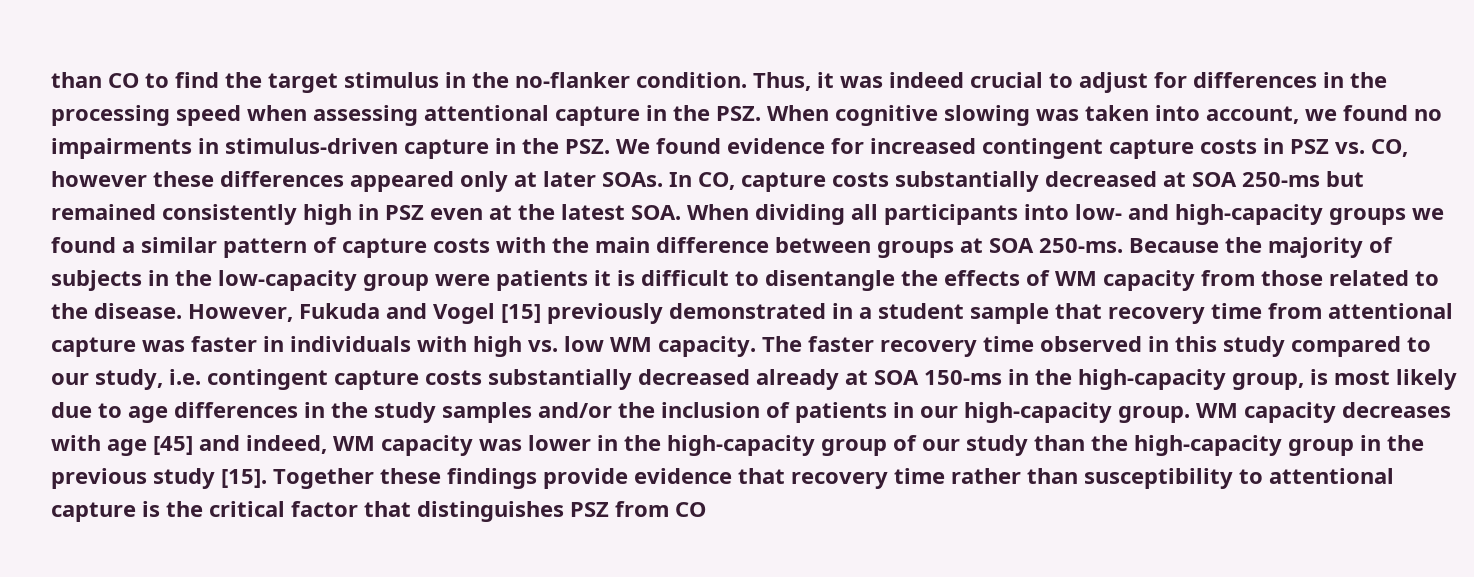than CO to find the target stimulus in the no-flanker condition. Thus, it was indeed crucial to adjust for differences in the processing speed when assessing attentional capture in the PSZ. When cognitive slowing was taken into account, we found no impairments in stimulus-driven capture in the PSZ. We found evidence for increased contingent capture costs in PSZ vs. CO, however these differences appeared only at later SOAs. In CO, capture costs substantially decreased at SOA 250-ms but remained consistently high in PSZ even at the latest SOA. When dividing all participants into low- and high-capacity groups we found a similar pattern of capture costs with the main difference between groups at SOA 250-ms. Because the majority of subjects in the low-capacity group were patients it is difficult to disentangle the effects of WM capacity from those related to the disease. However, Fukuda and Vogel [15] previously demonstrated in a student sample that recovery time from attentional capture was faster in individuals with high vs. low WM capacity. The faster recovery time observed in this study compared to our study, i.e. contingent capture costs substantially decreased already at SOA 150-ms in the high-capacity group, is most likely due to age differences in the study samples and/or the inclusion of patients in our high-capacity group. WM capacity decreases with age [45] and indeed, WM capacity was lower in the high-capacity group of our study than the high-capacity group in the previous study [15]. Together these findings provide evidence that recovery time rather than susceptibility to attentional capture is the critical factor that distinguishes PSZ from CO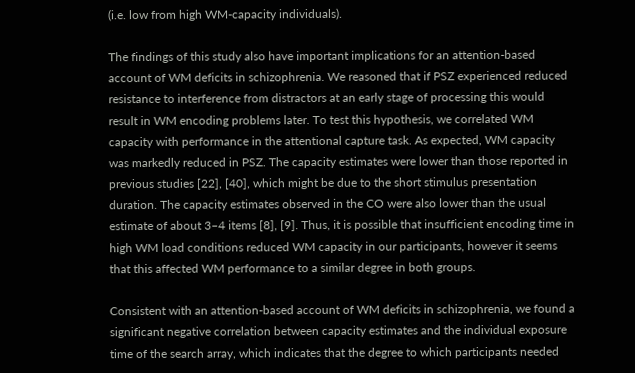(i.e. low from high WM-capacity individuals).

The findings of this study also have important implications for an attention-based account of WM deficits in schizophrenia. We reasoned that if PSZ experienced reduced resistance to interference from distractors at an early stage of processing this would result in WM encoding problems later. To test this hypothesis, we correlated WM capacity with performance in the attentional capture task. As expected, WM capacity was markedly reduced in PSZ. The capacity estimates were lower than those reported in previous studies [22], [40], which might be due to the short stimulus presentation duration. The capacity estimates observed in the CO were also lower than the usual estimate of about 3–4 items [8], [9]. Thus, it is possible that insufficient encoding time in high WM load conditions reduced WM capacity in our participants, however it seems that this affected WM performance to a similar degree in both groups.

Consistent with an attention-based account of WM deficits in schizophrenia, we found a significant negative correlation between capacity estimates and the individual exposure time of the search array, which indicates that the degree to which participants needed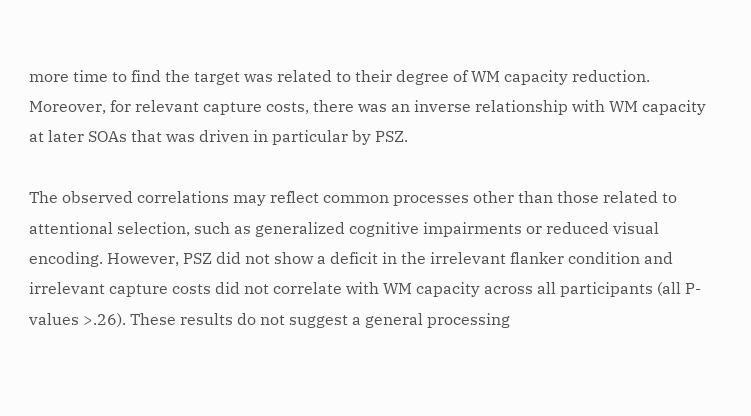more time to find the target was related to their degree of WM capacity reduction. Moreover, for relevant capture costs, there was an inverse relationship with WM capacity at later SOAs that was driven in particular by PSZ.

The observed correlations may reflect common processes other than those related to attentional selection, such as generalized cognitive impairments or reduced visual encoding. However, PSZ did not show a deficit in the irrelevant flanker condition and irrelevant capture costs did not correlate with WM capacity across all participants (all P-values >.26). These results do not suggest a general processing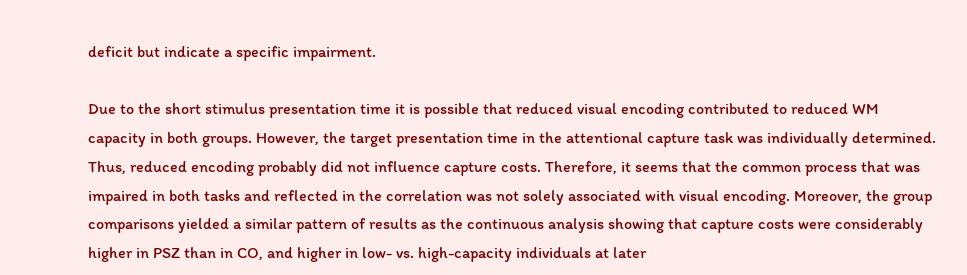deficit but indicate a specific impairment.

Due to the short stimulus presentation time it is possible that reduced visual encoding contributed to reduced WM capacity in both groups. However, the target presentation time in the attentional capture task was individually determined. Thus, reduced encoding probably did not influence capture costs. Therefore, it seems that the common process that was impaired in both tasks and reflected in the correlation was not solely associated with visual encoding. Moreover, the group comparisons yielded a similar pattern of results as the continuous analysis showing that capture costs were considerably higher in PSZ than in CO, and higher in low- vs. high-capacity individuals at later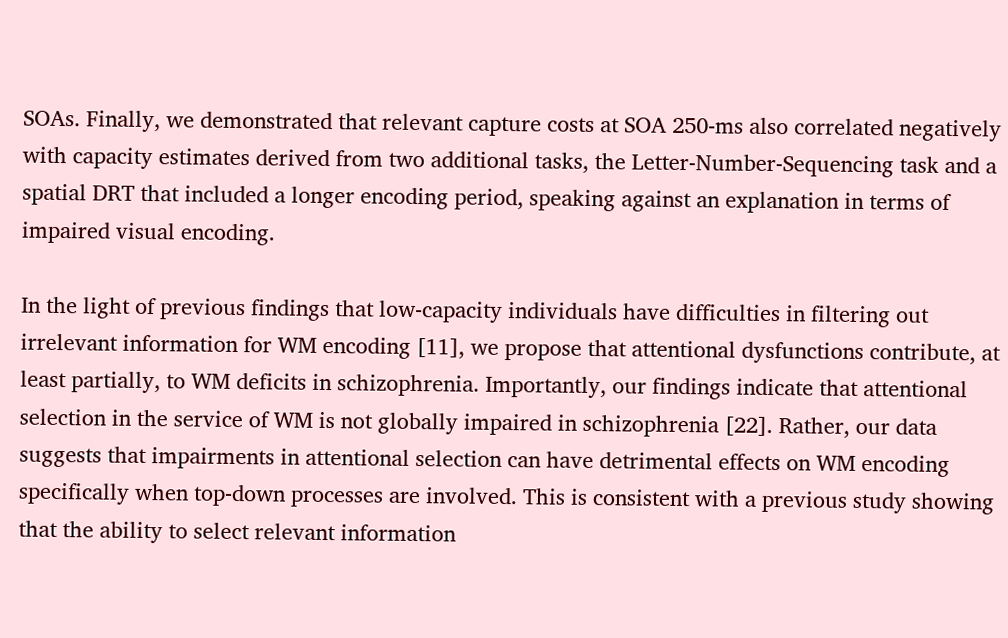SOAs. Finally, we demonstrated that relevant capture costs at SOA 250-ms also correlated negatively with capacity estimates derived from two additional tasks, the Letter-Number-Sequencing task and a spatial DRT that included a longer encoding period, speaking against an explanation in terms of impaired visual encoding.

In the light of previous findings that low-capacity individuals have difficulties in filtering out irrelevant information for WM encoding [11], we propose that attentional dysfunctions contribute, at least partially, to WM deficits in schizophrenia. Importantly, our findings indicate that attentional selection in the service of WM is not globally impaired in schizophrenia [22]. Rather, our data suggests that impairments in attentional selection can have detrimental effects on WM encoding specifically when top-down processes are involved. This is consistent with a previous study showing that the ability to select relevant information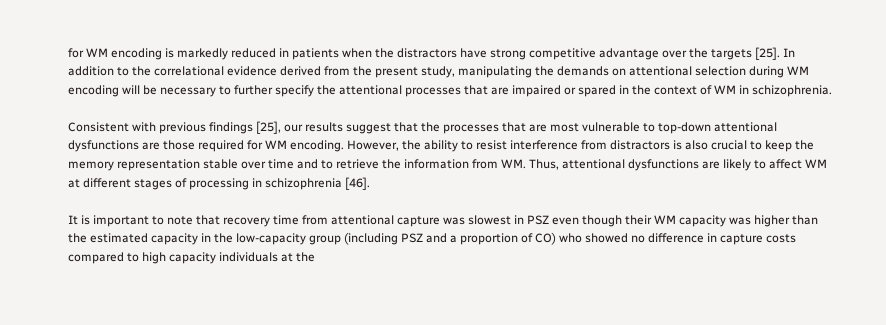for WM encoding is markedly reduced in patients when the distractors have strong competitive advantage over the targets [25]. In addition to the correlational evidence derived from the present study, manipulating the demands on attentional selection during WM encoding will be necessary to further specify the attentional processes that are impaired or spared in the context of WM in schizophrenia.

Consistent with previous findings [25], our results suggest that the processes that are most vulnerable to top-down attentional dysfunctions are those required for WM encoding. However, the ability to resist interference from distractors is also crucial to keep the memory representation stable over time and to retrieve the information from WM. Thus, attentional dysfunctions are likely to affect WM at different stages of processing in schizophrenia [46].

It is important to note that recovery time from attentional capture was slowest in PSZ even though their WM capacity was higher than the estimated capacity in the low-capacity group (including PSZ and a proportion of CO) who showed no difference in capture costs compared to high capacity individuals at the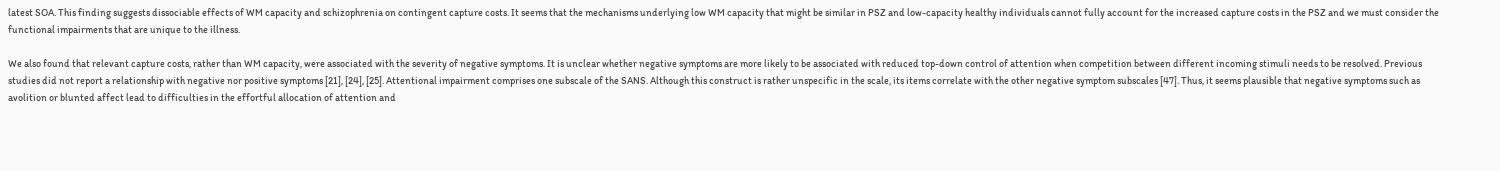latest SOA. This finding suggests dissociable effects of WM capacity and schizophrenia on contingent capture costs. It seems that the mechanisms underlying low WM capacity that might be similar in PSZ and low-capacity healthy individuals cannot fully account for the increased capture costs in the PSZ and we must consider the functional impairments that are unique to the illness.

We also found that relevant capture costs, rather than WM capacity, were associated with the severity of negative symptoms. It is unclear whether negative symptoms are more likely to be associated with reduced top-down control of attention when competition between different incoming stimuli needs to be resolved. Previous studies did not report a relationship with negative nor positive symptoms [21], [24], [25]. Attentional impairment comprises one subscale of the SANS. Although this construct is rather unspecific in the scale, its items correlate with the other negative symptom subscales [47]. Thus, it seems plausible that negative symptoms such as avolition or blunted affect lead to difficulties in the effortful allocation of attention and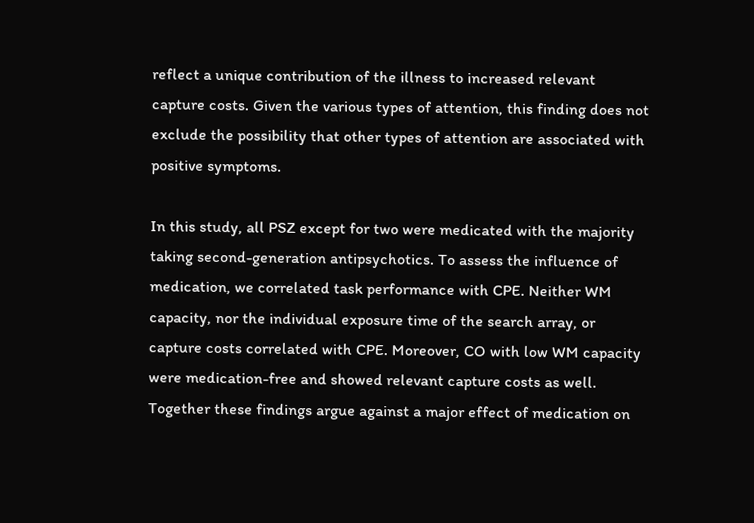reflect a unique contribution of the illness to increased relevant capture costs. Given the various types of attention, this finding does not exclude the possibility that other types of attention are associated with positive symptoms.

In this study, all PSZ except for two were medicated with the majority taking second-generation antipsychotics. To assess the influence of medication, we correlated task performance with CPE. Neither WM capacity, nor the individual exposure time of the search array, or capture costs correlated with CPE. Moreover, CO with low WM capacity were medication-free and showed relevant capture costs as well. Together these findings argue against a major effect of medication on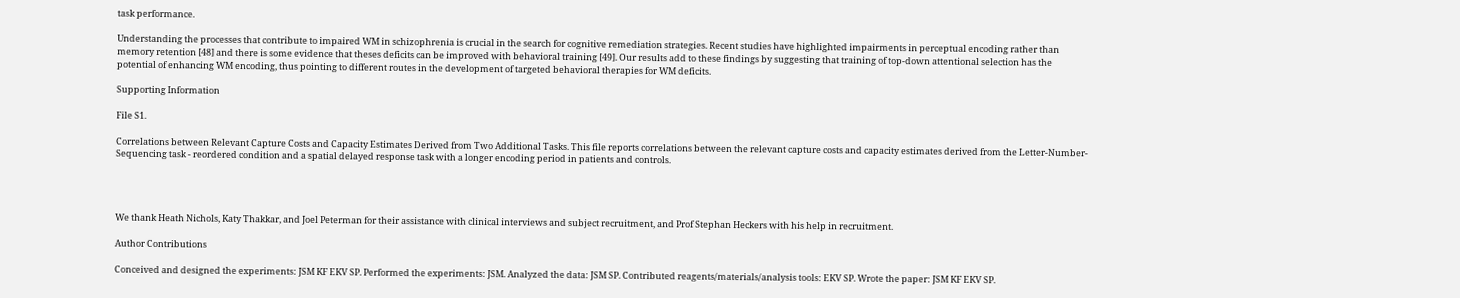task performance.

Understanding the processes that contribute to impaired WM in schizophrenia is crucial in the search for cognitive remediation strategies. Recent studies have highlighted impairments in perceptual encoding rather than memory retention [48] and there is some evidence that theses deficits can be improved with behavioral training [49]. Our results add to these findings by suggesting that training of top-down attentional selection has the potential of enhancing WM encoding, thus pointing to different routes in the development of targeted behavioral therapies for WM deficits.

Supporting Information

File S1.

Correlations between Relevant Capture Costs and Capacity Estimates Derived from Two Additional Tasks. This file reports correlations between the relevant capture costs and capacity estimates derived from the Letter-Number-Sequencing task - reordered condition and a spatial delayed response task with a longer encoding period in patients and controls.




We thank Heath Nichols, Katy Thakkar, and Joel Peterman for their assistance with clinical interviews and subject recruitment, and Prof Stephan Heckers with his help in recruitment.

Author Contributions

Conceived and designed the experiments: JSM KF EKV SP. Performed the experiments: JSM. Analyzed the data: JSM SP. Contributed reagents/materials/analysis tools: EKV SP. Wrote the paper: JSM KF EKV SP.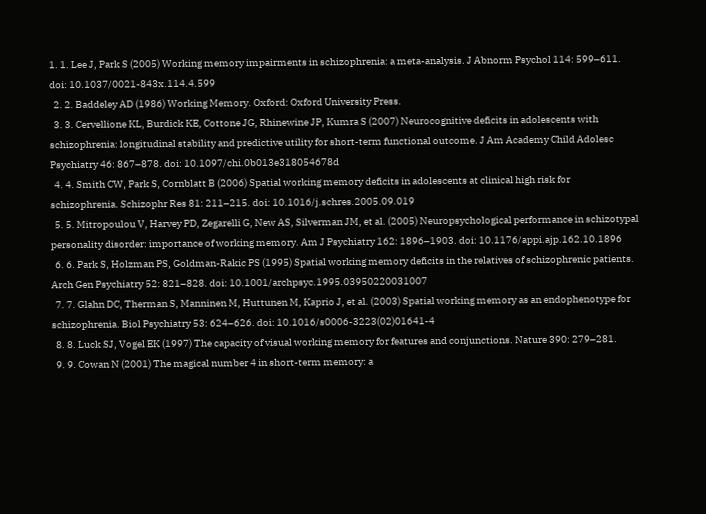1. 1. Lee J, Park S (2005) Working memory impairments in schizophrenia: a meta-analysis. J Abnorm Psychol 114: 599–611. doi: 10.1037/0021-843x.114.4.599
  2. 2. Baddeley AD (1986) Working Memory. Oxford: Oxford University Press.
  3. 3. Cervellione KL, Burdick KE, Cottone JG, Rhinewine JP, Kumra S (2007) Neurocognitive deficits in adolescents with schizophrenia: longitudinal stability and predictive utility for short-term functional outcome. J Am Academy Child Adolesc Psychiatry 46: 867–878. doi: 10.1097/chi.0b013e318054678d
  4. 4. Smith CW, Park S, Cornblatt B (2006) Spatial working memory deficits in adolescents at clinical high risk for schizophrenia. Schizophr Res 81: 211–215. doi: 10.1016/j.schres.2005.09.019
  5. 5. Mitropoulou V, Harvey PD, Zegarelli G, New AS, Silverman JM, et al. (2005) Neuropsychological performance in schizotypal personality disorder: importance of working memory. Am J Psychiatry 162: 1896–1903. doi: 10.1176/appi.ajp.162.10.1896
  6. 6. Park S, Holzman PS, Goldman-Rakic PS (1995) Spatial working memory deficits in the relatives of schizophrenic patients. Arch Gen Psychiatry 52: 821–828. doi: 10.1001/archpsyc.1995.03950220031007
  7. 7. Glahn DC, Therman S, Manninen M, Huttunen M, Kaprio J, et al. (2003) Spatial working memory as an endophenotype for schizophrenia. Biol Psychiatry 53: 624–626. doi: 10.1016/s0006-3223(02)01641-4
  8. 8. Luck SJ, Vogel EK (1997) The capacity of visual working memory for features and conjunctions. Nature 390: 279–281.
  9. 9. Cowan N (2001) The magical number 4 in short-term memory: a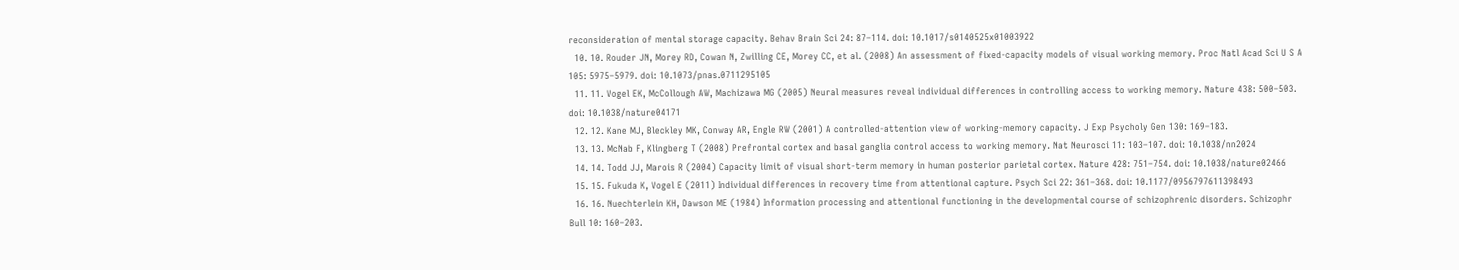reconsideration of mental storage capacity. Behav Brain Sci 24: 87–114. doi: 10.1017/s0140525x01003922
  10. 10. Rouder JN, Morey RD, Cowan N, Zwilling CE, Morey CC, et al. (2008) An assessment of fixed-capacity models of visual working memory. Proc Natl Acad Sci U S A 105: 5975–5979. doi: 10.1073/pnas.0711295105
  11. 11. Vogel EK, McCollough AW, Machizawa MG (2005) Neural measures reveal individual differences in controlling access to working memory. Nature 438: 500–503. doi: 10.1038/nature04171
  12. 12. Kane MJ, Bleckley MK, Conway AR, Engle RW (2001) A controlled-attention view of working-memory capacity. J Exp Psycholy Gen 130: 169–183.
  13. 13. McNab F, Klingberg T (2008) Prefrontal cortex and basal ganglia control access to working memory. Nat Neurosci 11: 103–107. doi: 10.1038/nn2024
  14. 14. Todd JJ, Marois R (2004) Capacity limit of visual short-term memory in human posterior parietal cortex. Nature 428: 751–754. doi: 10.1038/nature02466
  15. 15. Fukuda K, Vogel E (2011) Individual differences in recovery time from attentional capture. Psych Sci 22: 361–368. doi: 10.1177/0956797611398493
  16. 16. Nuechterlein KH, Dawson ME (1984) Information processing and attentional functioning in the developmental course of schizophrenic disorders. Schizophr Bull 10: 160–203.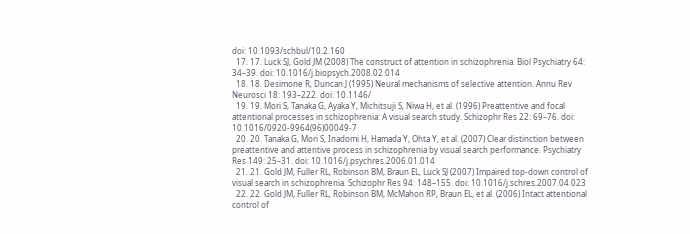doi: 10.1093/schbul/10.2.160
  17. 17. Luck SJ, Gold JM (2008) The construct of attention in schizophrenia. Biol Psychiatry 64: 34–39. doi: 10.1016/j.biopsych.2008.02.014
  18. 18. Desimone R, Duncan J (1995) Neural mechanisms of selective attention. Annu Rev Neurosci 18: 193–222. doi: 10.1146/
  19. 19. Mori S, Tanaka G, Ayaka Y, Michitsuji S, Niwa H, et al. (1996) Preattentive and focal attentional processes in schizophrenia: A visual search study. Schizophr Res 22: 69–76. doi: 10.1016/0920-9964(96)00049-7
  20. 20. Tanaka G, Mori S, Inadomi H, Hamada Y, Ohta Y, et al. (2007) Clear distinction between preattentive and attentive process in schizophrenia by visual search performance. Psychiatry Res 149: 25–31. doi: 10.1016/j.psychres.2006.01.014
  21. 21. Gold JM, Fuller RL, Robinson BM, Braun EL, Luck SJ (2007) Impaired top-down control of visual search in schizophrenia. Schizophr Res 94: 148–155. doi: 10.1016/j.schres.2007.04.023
  22. 22. Gold JM, Fuller RL, Robinson BM, McMahon RP, Braun EL, et al. (2006) Intact attentional control of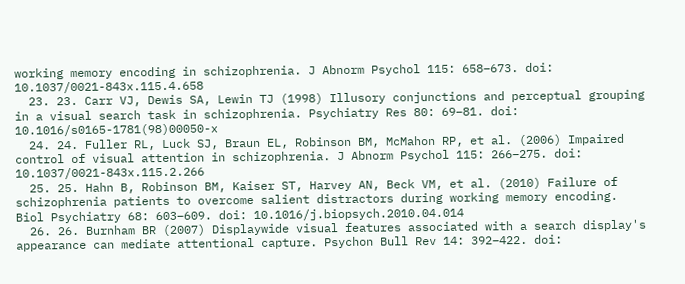working memory encoding in schizophrenia. J Abnorm Psychol 115: 658–673. doi: 10.1037/0021-843x.115.4.658
  23. 23. Carr VJ, Dewis SA, Lewin TJ (1998) Illusory conjunctions and perceptual grouping in a visual search task in schizophrenia. Psychiatry Res 80: 69–81. doi: 10.1016/s0165-1781(98)00050-x
  24. 24. Fuller RL, Luck SJ, Braun EL, Robinson BM, McMahon RP, et al. (2006) Impaired control of visual attention in schizophrenia. J Abnorm Psychol 115: 266–275. doi: 10.1037/0021-843x.115.2.266
  25. 25. Hahn B, Robinson BM, Kaiser ST, Harvey AN, Beck VM, et al. (2010) Failure of schizophrenia patients to overcome salient distractors during working memory encoding. Biol Psychiatry 68: 603–609. doi: 10.1016/j.biopsych.2010.04.014
  26. 26. Burnham BR (2007) Displaywide visual features associated with a search display's appearance can mediate attentional capture. Psychon Bull Rev 14: 392–422. doi: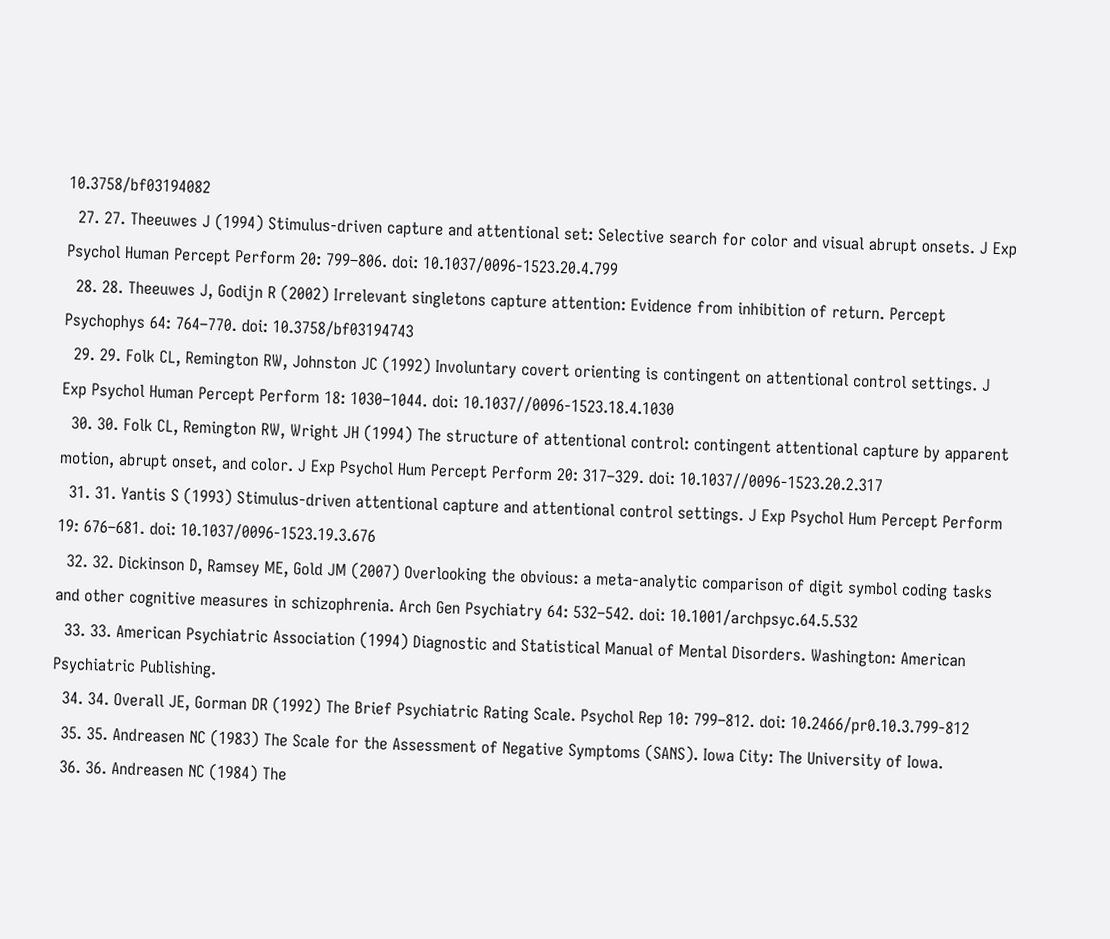10.3758/bf03194082
  27. 27. Theeuwes J (1994) Stimulus-driven capture and attentional set: Selective search for color and visual abrupt onsets. J Exp Psychol Human Percept Perform 20: 799–806. doi: 10.1037/0096-1523.20.4.799
  28. 28. Theeuwes J, Godijn R (2002) Irrelevant singletons capture attention: Evidence from inhibition of return. Percept Psychophys 64: 764–770. doi: 10.3758/bf03194743
  29. 29. Folk CL, Remington RW, Johnston JC (1992) Involuntary covert orienting is contingent on attentional control settings. J Exp Psychol Human Percept Perform 18: 1030–1044. doi: 10.1037//0096-1523.18.4.1030
  30. 30. Folk CL, Remington RW, Wright JH (1994) The structure of attentional control: contingent attentional capture by apparent motion, abrupt onset, and color. J Exp Psychol Hum Percept Perform 20: 317–329. doi: 10.1037//0096-1523.20.2.317
  31. 31. Yantis S (1993) Stimulus-driven attentional capture and attentional control settings. J Exp Psychol Hum Percept Perform 19: 676–681. doi: 10.1037/0096-1523.19.3.676
  32. 32. Dickinson D, Ramsey ME, Gold JM (2007) Overlooking the obvious: a meta-analytic comparison of digit symbol coding tasks and other cognitive measures in schizophrenia. Arch Gen Psychiatry 64: 532–542. doi: 10.1001/archpsyc.64.5.532
  33. 33. American Psychiatric Association (1994) Diagnostic and Statistical Manual of Mental Disorders. Washington: American Psychiatric Publishing.
  34. 34. Overall JE, Gorman DR (1992) The Brief Psychiatric Rating Scale. Psychol Rep 10: 799–812. doi: 10.2466/pr0.10.3.799-812
  35. 35. Andreasen NC (1983) The Scale for the Assessment of Negative Symptoms (SANS). Iowa City: The University of Iowa.
  36. 36. Andreasen NC (1984) The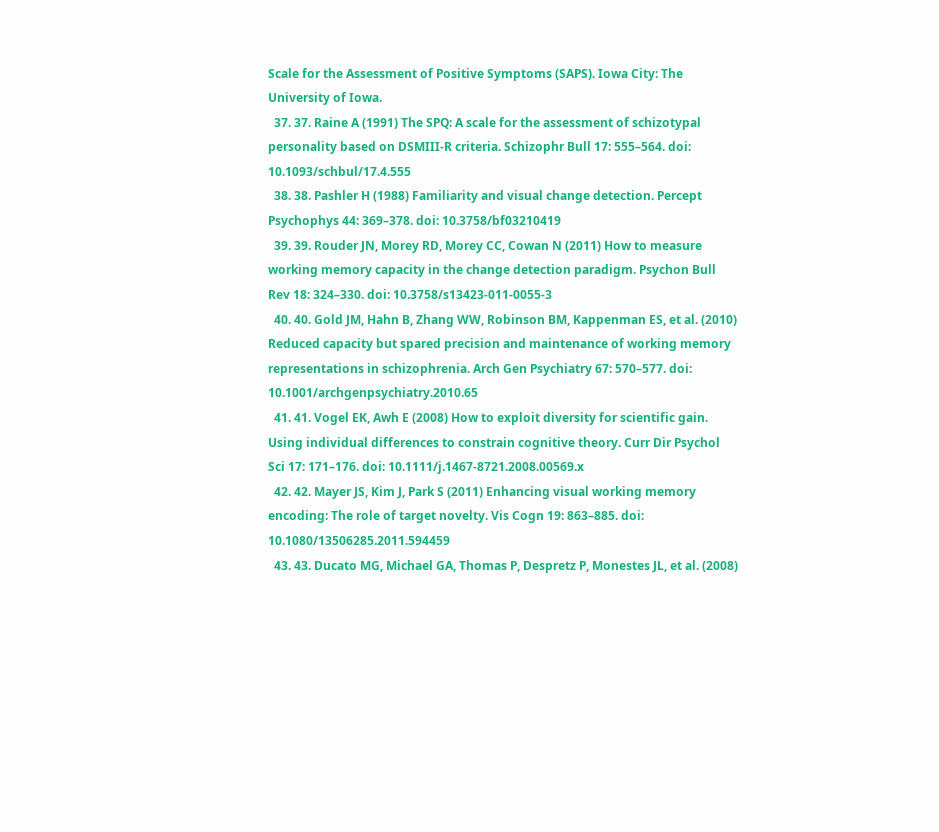Scale for the Assessment of Positive Symptoms (SAPS). Iowa City: The University of Iowa.
  37. 37. Raine A (1991) The SPQ: A scale for the assessment of schizotypal personality based on DSMIII-R criteria. Schizophr Bull 17: 555–564. doi: 10.1093/schbul/17.4.555
  38. 38. Pashler H (1988) Familiarity and visual change detection. Percept Psychophys 44: 369–378. doi: 10.3758/bf03210419
  39. 39. Rouder JN, Morey RD, Morey CC, Cowan N (2011) How to measure working memory capacity in the change detection paradigm. Psychon Bull Rev 18: 324–330. doi: 10.3758/s13423-011-0055-3
  40. 40. Gold JM, Hahn B, Zhang WW, Robinson BM, Kappenman ES, et al. (2010) Reduced capacity but spared precision and maintenance of working memory representations in schizophrenia. Arch Gen Psychiatry 67: 570–577. doi: 10.1001/archgenpsychiatry.2010.65
  41. 41. Vogel EK, Awh E (2008) How to exploit diversity for scientific gain. Using individual differences to constrain cognitive theory. Curr Dir Psychol Sci 17: 171–176. doi: 10.1111/j.1467-8721.2008.00569.x
  42. 42. Mayer JS, Kim J, Park S (2011) Enhancing visual working memory encoding: The role of target novelty. Vis Cogn 19: 863–885. doi: 10.1080/13506285.2011.594459
  43. 43. Ducato MG, Michael GA, Thomas P, Despretz P, Monestes JL, et al. (2008)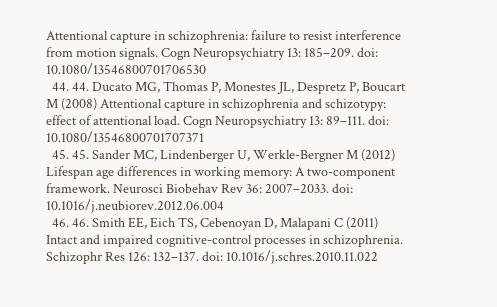Attentional capture in schizophrenia: failure to resist interference from motion signals. Cogn Neuropsychiatry 13: 185–209. doi: 10.1080/13546800701706530
  44. 44. Ducato MG, Thomas P, Monestes JL, Despretz P, Boucart M (2008) Attentional capture in schizophrenia and schizotypy: effect of attentional load. Cogn Neuropsychiatry 13: 89–111. doi: 10.1080/13546800701707371
  45. 45. Sander MC, Lindenberger U, Werkle-Bergner M (2012) Lifespan age differences in working memory: A two-component framework. Neurosci Biobehav Rev 36: 2007–2033. doi: 10.1016/j.neubiorev.2012.06.004
  46. 46. Smith EE, Eich TS, Cebenoyan D, Malapani C (2011) Intact and impaired cognitive-control processes in schizophrenia. Schizophr Res 126: 132–137. doi: 10.1016/j.schres.2010.11.022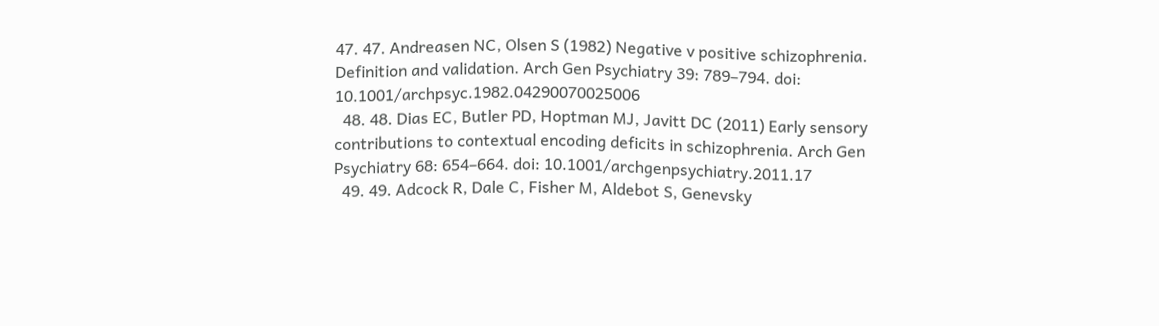47. 47. Andreasen NC, Olsen S (1982) Negative v positive schizophrenia. Definition and validation. Arch Gen Psychiatry 39: 789–794. doi: 10.1001/archpsyc.1982.04290070025006
  48. 48. Dias EC, Butler PD, Hoptman MJ, Javitt DC (2011) Early sensory contributions to contextual encoding deficits in schizophrenia. Arch Gen Psychiatry 68: 654–664. doi: 10.1001/archgenpsychiatry.2011.17
  49. 49. Adcock R, Dale C, Fisher M, Aldebot S, Genevsky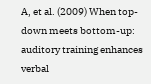A, et al. (2009) When top-down meets bottom-up: auditory training enhances verbal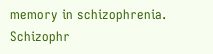memory in schizophrenia. Schizophr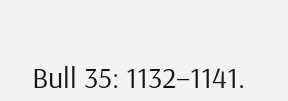Bull 35: 1132–1141.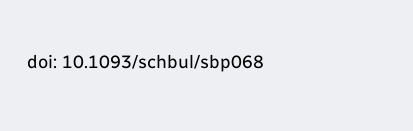doi: 10.1093/schbul/sbp068